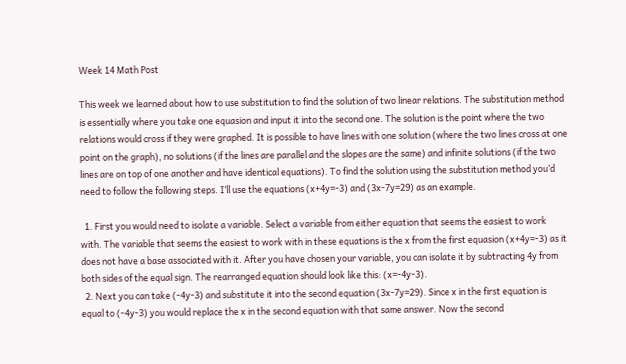Week 14 Math Post

This week we learned about how to use substitution to find the solution of two linear relations. The substitution method is essentially where you take one equasion and input it into the second one. The solution is the point where the two relations would cross if they were graphed. It is possible to have lines with one solution (where the two lines cross at one point on the graph), no solutions (if the lines are parallel and the slopes are the same) and infinite solutions (if the two lines are on top of one another and have identical equations). To find the solution using the substitution method you’d need to follow the following steps. I’ll use the equations (x+4y=-3) and (3x-7y=29) as an example.

  1. First you would need to isolate a variable. Select a variable from either equation that seems the easiest to work with. The variable that seems the easiest to work with in these equations is the x from the first equasion (x+4y=-3) as it does not have a base associated with it. After you have chosen your variable, you can isolate it by subtracting 4y from both sides of the equal sign. The rearranged equation should look like this: (x=-4y-3).
  2. Next you can take (-4y-3) and substitute it into the second equation (3x-7y=29). Since x in the first equation is equal to (-4y-3) you would replace the x in the second equation with that same answer. Now the second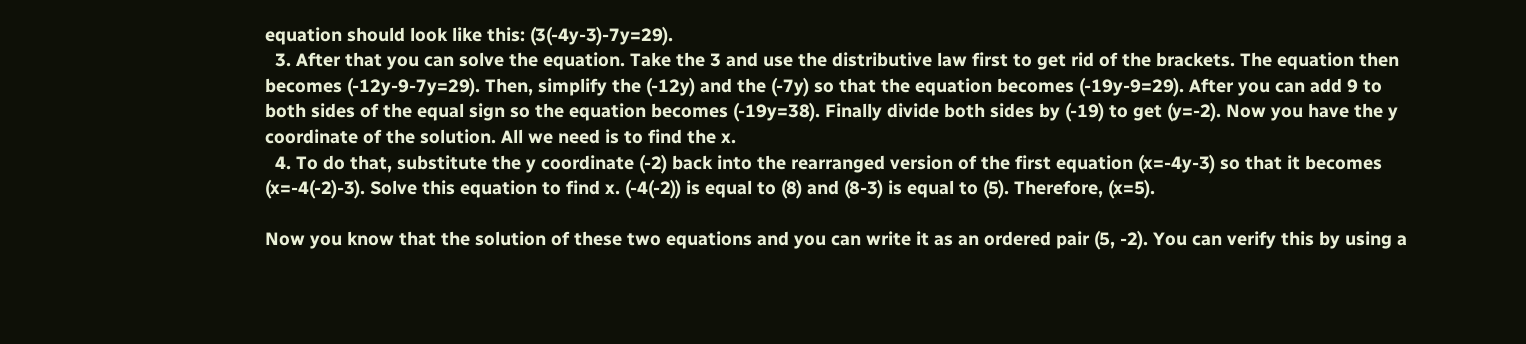equation should look like this: (3(-4y-3)-7y=29).
  3. After that you can solve the equation. Take the 3 and use the distributive law first to get rid of the brackets. The equation then becomes (-12y-9-7y=29). Then, simplify the (-12y) and the (-7y) so that the equation becomes (-19y-9=29). After you can add 9 to both sides of the equal sign so the equation becomes (-19y=38). Finally divide both sides by (-19) to get (y=-2). Now you have the y coordinate of the solution. All we need is to find the x.
  4. To do that, substitute the y coordinate (-2) back into the rearranged version of the first equation (x=-4y-3) so that it becomes (x=-4(-2)-3). Solve this equation to find x. (-4(-2)) is equal to (8) and (8-3) is equal to (5). Therefore, (x=5).

Now you know that the solution of these two equations and you can write it as an ordered pair (5, -2). You can verify this by using a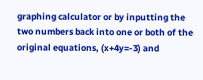graphing calculator or by inputting the two numbers back into one or both of the original equations, (x+4y=-3) and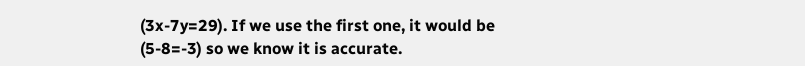(3x-7y=29). If we use the first one, it would be (5-8=-3) so we know it is accurate.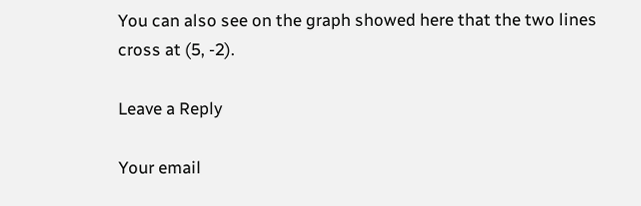You can also see on the graph showed here that the two lines cross at (5, -2).

Leave a Reply

Your email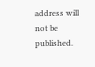address will not be published.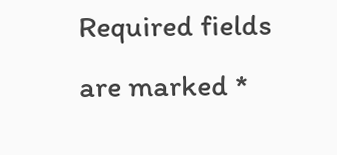Required fields are marked *